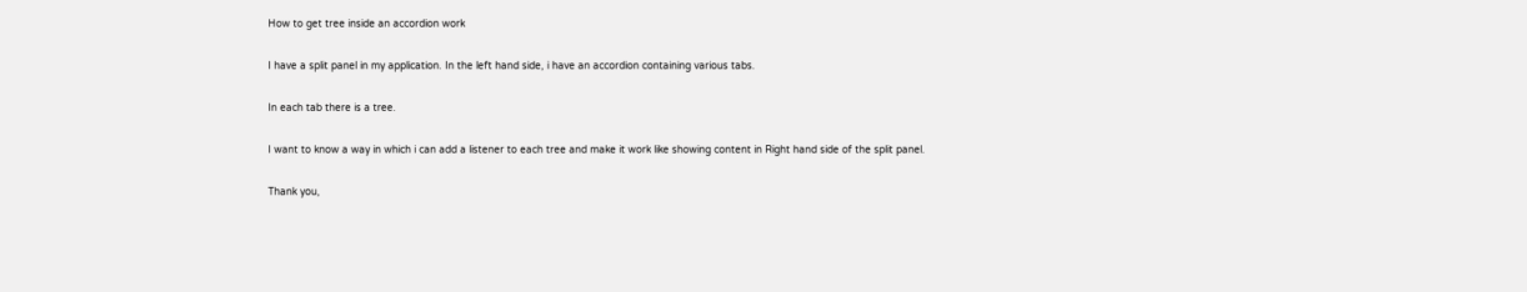How to get tree inside an accordion work

I have a split panel in my application. In the left hand side, i have an accordion containing various tabs.

In each tab there is a tree.

I want to know a way in which i can add a listener to each tree and make it work like showing content in Right hand side of the split panel.

Thank you,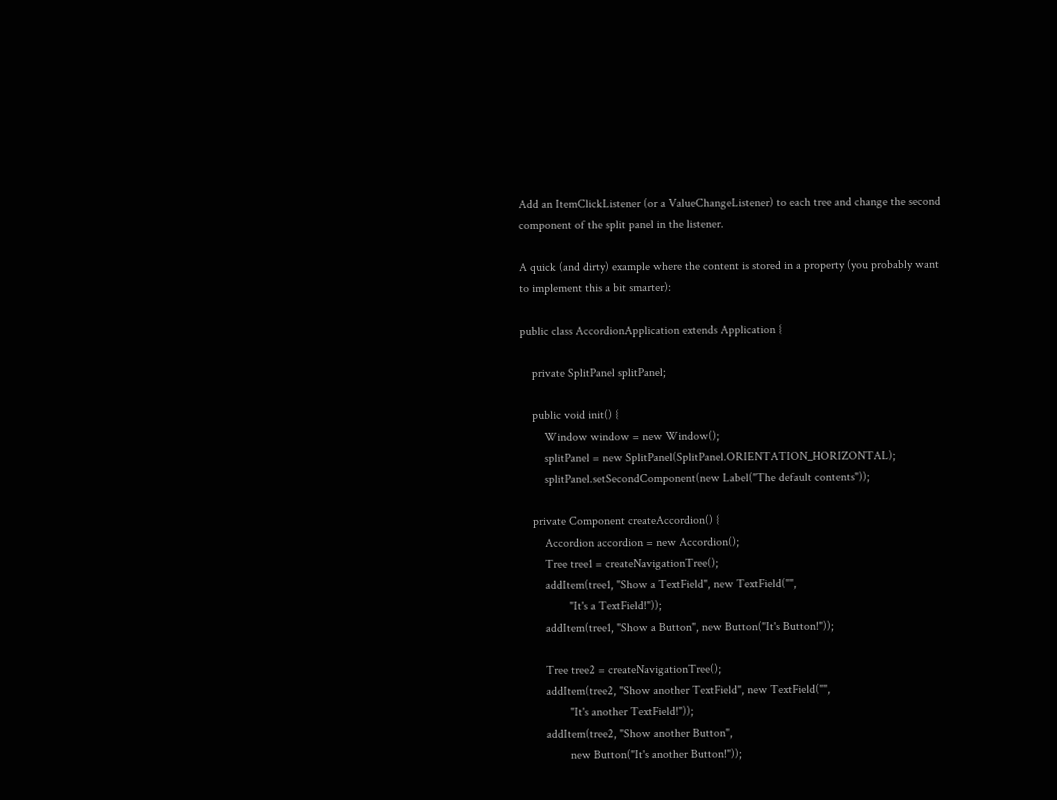Add an ItemClickListener (or a ValueChangeListener) to each tree and change the second component of the split panel in the listener.

A quick (and dirty) example where the content is stored in a property (you probably want to implement this a bit smarter):

public class AccordionApplication extends Application {

    private SplitPanel splitPanel;

    public void init() {
        Window window = new Window();
        splitPanel = new SplitPanel(SplitPanel.ORIENTATION_HORIZONTAL);
        splitPanel.setSecondComponent(new Label("The default contents"));

    private Component createAccordion() {
        Accordion accordion = new Accordion();
        Tree tree1 = createNavigationTree();
        addItem(tree1, "Show a TextField", new TextField("",
                "It's a TextField!"));
        addItem(tree1, "Show a Button", new Button("It's Button!"));

        Tree tree2 = createNavigationTree();
        addItem(tree2, "Show another TextField", new TextField("",
                "It's another TextField!"));
        addItem(tree2, "Show another Button",
                new Button("It's another Button!"));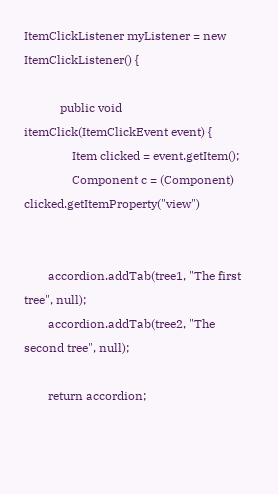ItemClickListener myListener = new ItemClickListener() {

            public void itemClick(ItemClickEvent event) {
                Item clicked = event.getItem();
                Component c = (Component) clicked.getItemProperty("view")


        accordion.addTab(tree1, "The first tree", null);
        accordion.addTab(tree2, "The second tree", null);

        return accordion;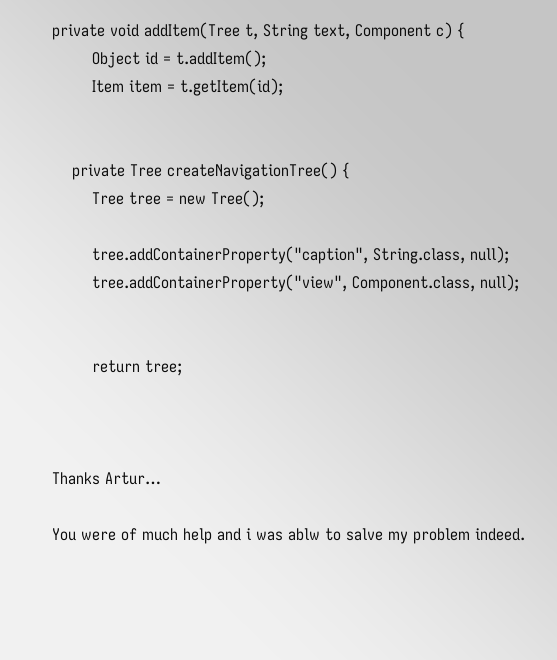private void addItem(Tree t, String text, Component c) {
        Object id = t.addItem();
        Item item = t.getItem(id);


    private Tree createNavigationTree() {
        Tree tree = new Tree();

        tree.addContainerProperty("caption", String.class, null);
        tree.addContainerProperty("view", Component.class, null);


        return tree;



Thanks Artur…

You were of much help and i was ablw to salve my problem indeed.